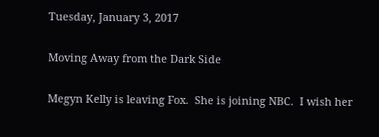Tuesday, January 3, 2017

Moving Away from the Dark Side

Megyn Kelly is leaving Fox.  She is joining NBC.  I wish her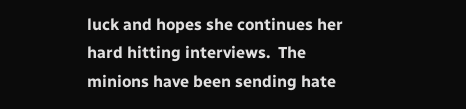luck and hopes she continues her hard hitting interviews.  The minions have been sending hate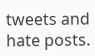tweets and hate posts.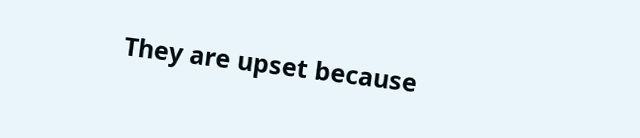They are upset because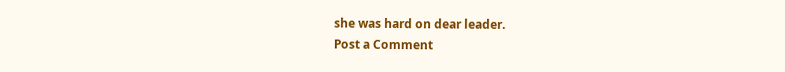she was hard on dear leader.
Post a Comment